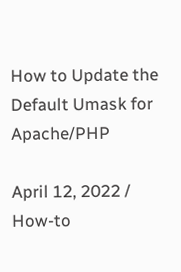How to Update the Default Umask for Apache/PHP

April 12, 2022 / How-to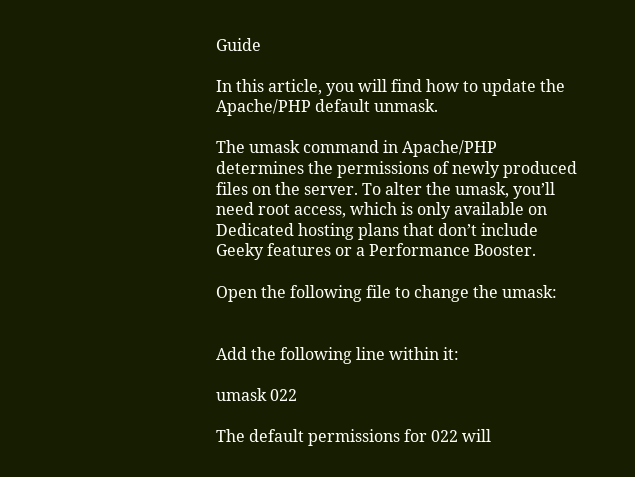Guide

In this article, you will find how to update the Apache/PHP default unmask.

The umask command in Apache/PHP determines the permissions of newly produced files on the server. To alter the umask, you’ll need root access, which is only available on Dedicated hosting plans that don’t include Geeky features or a Performance Booster.

Open the following file to change the umask:


Add the following line within it:

umask 022

The default permissions for 022 will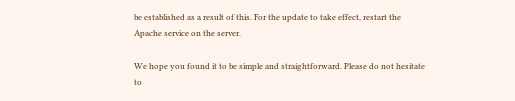be established as a result of this. For the update to take effect, restart the Apache service on the server.

We hope you found it to be simple and straightforward. Please do not hesitate to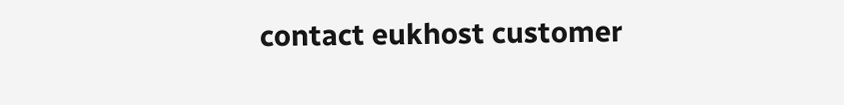contact eukhost customer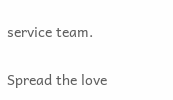service team.

Spread the love